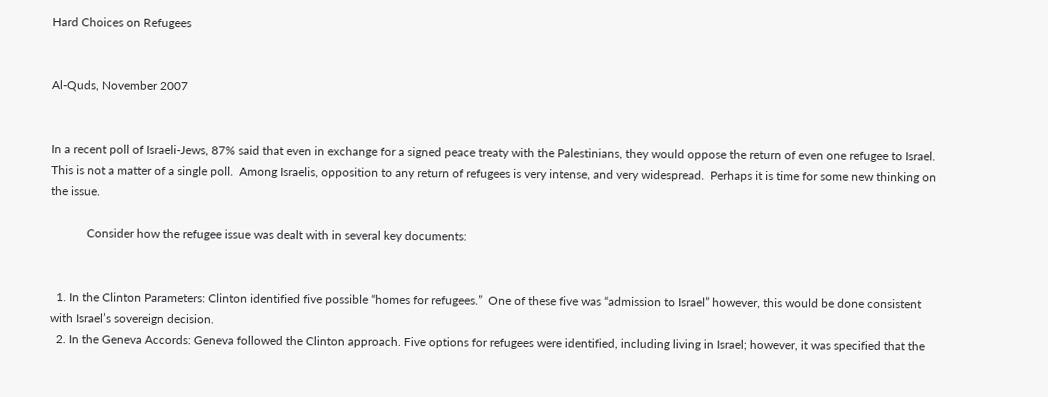Hard Choices on Refugees


Al-Quds, November 2007


In a recent poll of Israeli-Jews, 87% said that even in exchange for a signed peace treaty with the Palestinians, they would oppose the return of even one refugee to Israel. This is not a matter of a single poll.  Among Israelis, opposition to any return of refugees is very intense, and very widespread.  Perhaps it is time for some new thinking on the issue.

            Consider how the refugee issue was dealt with in several key documents:


  1. In the Clinton Parameters: Clinton identified five possible “homes for refugees.”  One of these five was “admission to Israel” however, this would be done consistent with Israel’s sovereign decision.
  2. In the Geneva Accords: Geneva followed the Clinton approach. Five options for refugees were identified, including living in Israel; however, it was specified that the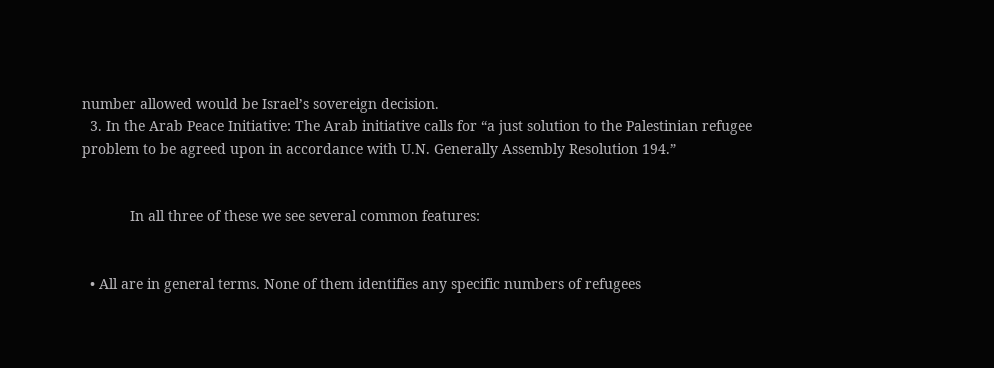number allowed would be Israel’s sovereign decision.
  3. In the Arab Peace Initiative: The Arab initiative calls for “a just solution to the Palestinian refugee problem to be agreed upon in accordance with U.N. Generally Assembly Resolution 194.”


            In all three of these we see several common features:


  • All are in general terms. None of them identifies any specific numbers of refugees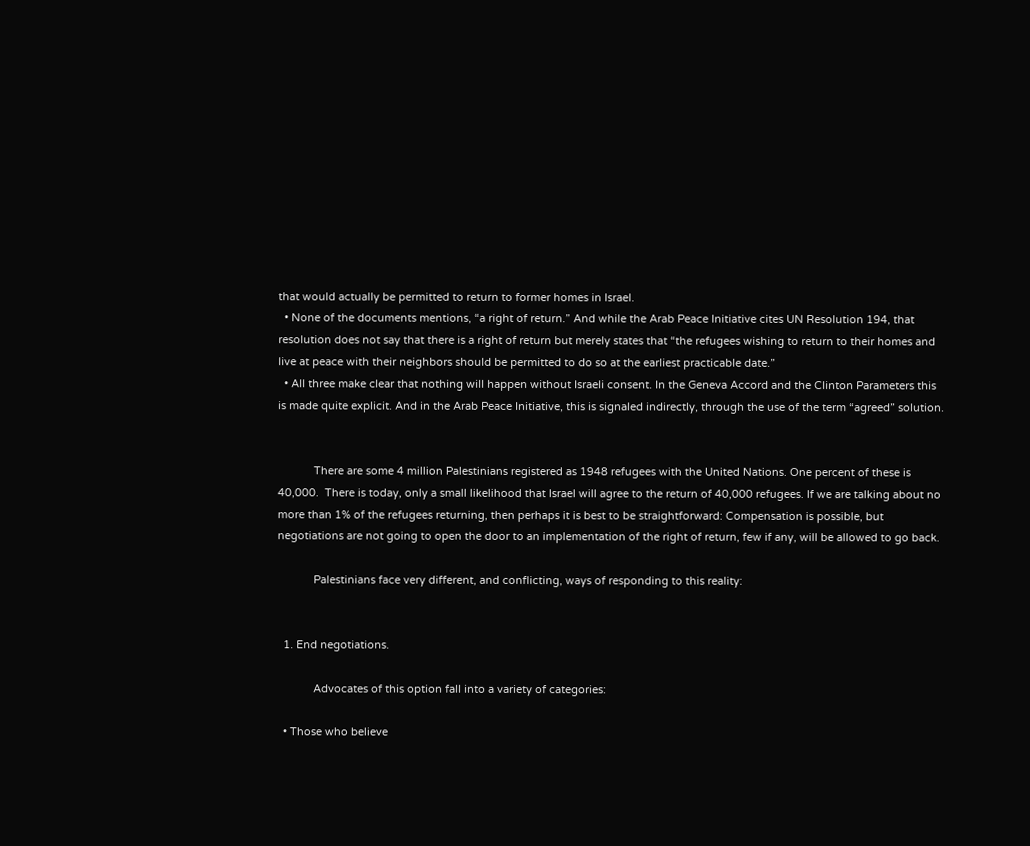that would actually be permitted to return to former homes in Israel.
  • None of the documents mentions, “a right of return.” And while the Arab Peace Initiative cites UN Resolution 194, that resolution does not say that there is a right of return but merely states that “the refugees wishing to return to their homes and live at peace with their neighbors should be permitted to do so at the earliest practicable date.”
  • All three make clear that nothing will happen without Israeli consent. In the Geneva Accord and the Clinton Parameters this is made quite explicit. And in the Arab Peace Initiative, this is signaled indirectly, through the use of the term “agreed” solution.


            There are some 4 million Palestinians registered as 1948 refugees with the United Nations. One percent of these is 40,000.  There is today, only a small likelihood that Israel will agree to the return of 40,000 refugees. If we are talking about no more than 1% of the refugees returning, then perhaps it is best to be straightforward: Compensation is possible, but negotiations are not going to open the door to an implementation of the right of return, few if any, will be allowed to go back.

            Palestinians face very different, and conflicting, ways of responding to this reality:


  1. End negotiations.

            Advocates of this option fall into a variety of categories:

  • Those who believe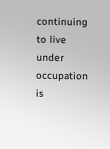continuing to live under occupation is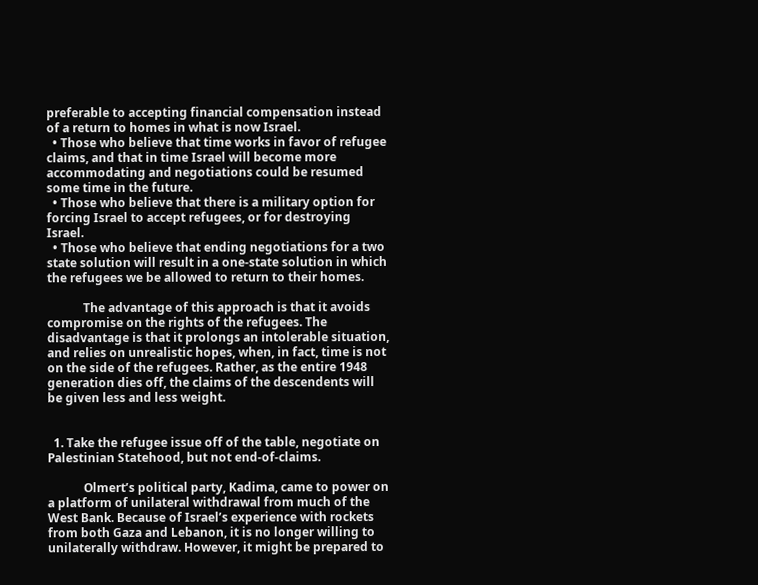preferable to accepting financial compensation instead of a return to homes in what is now Israel.
  • Those who believe that time works in favor of refugee claims, and that in time Israel will become more accommodating and negotiations could be resumed some time in the future.
  • Those who believe that there is a military option for forcing Israel to accept refugees, or for destroying Israel.
  • Those who believe that ending negotiations for a two state solution will result in a one-state solution in which the refugees we be allowed to return to their homes.

            The advantage of this approach is that it avoids compromise on the rights of the refugees. The disadvantage is that it prolongs an intolerable situation, and relies on unrealistic hopes, when, in fact, time is not on the side of the refugees. Rather, as the entire 1948 generation dies off, the claims of the descendents will be given less and less weight.


  1. Take the refugee issue off of the table, negotiate on Palestinian Statehood, but not end-of-claims.

            Olmert’s political party, Kadima, came to power on a platform of unilateral withdrawal from much of the West Bank. Because of Israel’s experience with rockets from both Gaza and Lebanon, it is no longer willing to unilaterally withdraw. However, it might be prepared to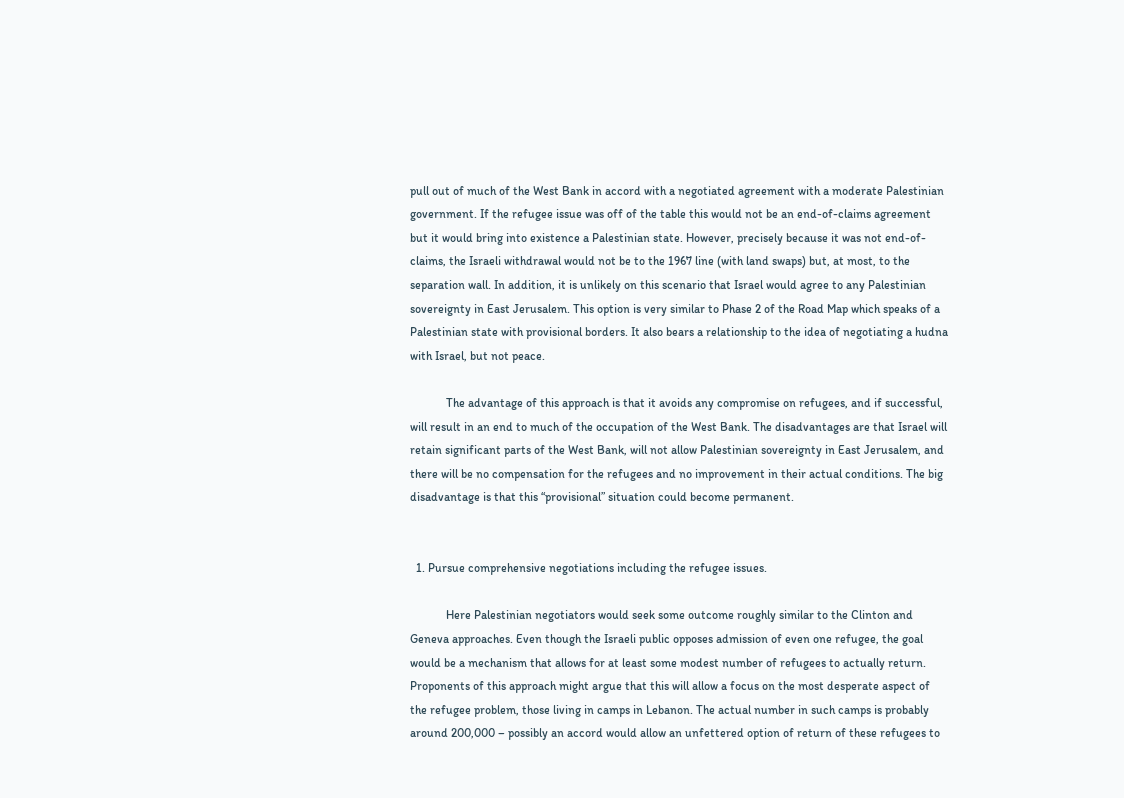pull out of much of the West Bank in accord with a negotiated agreement with a moderate Palestinian government. If the refugee issue was off of the table this would not be an end-of-claims agreement but it would bring into existence a Palestinian state. However, precisely because it was not end-of-claims, the Israeli withdrawal would not be to the 1967 line (with land swaps) but, at most, to the separation wall. In addition, it is unlikely on this scenario that Israel would agree to any Palestinian sovereignty in East Jerusalem. This option is very similar to Phase 2 of the Road Map which speaks of a Palestinian state with provisional borders. It also bears a relationship to the idea of negotiating a hudna with Israel, but not peace.

            The advantage of this approach is that it avoids any compromise on refugees, and if successful, will result in an end to much of the occupation of the West Bank. The disadvantages are that Israel will retain significant parts of the West Bank, will not allow Palestinian sovereignty in East Jerusalem, and there will be no compensation for the refugees and no improvement in their actual conditions. The big disadvantage is that this “provisional” situation could become permanent.


  1. Pursue comprehensive negotiations including the refugee issues.

            Here Palestinian negotiators would seek some outcome roughly similar to the Clinton and Geneva approaches. Even though the Israeli public opposes admission of even one refugee, the goal would be a mechanism that allows for at least some modest number of refugees to actually return. Proponents of this approach might argue that this will allow a focus on the most desperate aspect of the refugee problem, those living in camps in Lebanon. The actual number in such camps is probably around 200,000 – possibly an accord would allow an unfettered option of return of these refugees to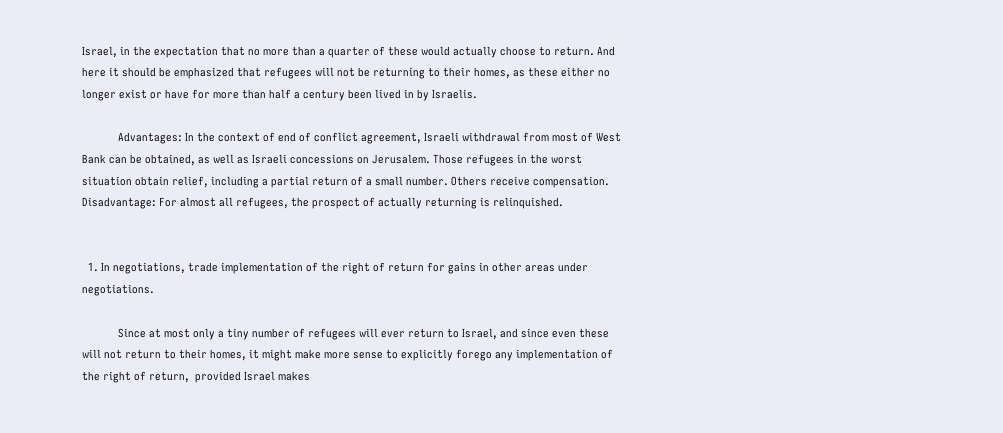Israel, in the expectation that no more than a quarter of these would actually choose to return. And here it should be emphasized that refugees will not be returning to their homes, as these either no longer exist or have for more than half a century been lived in by Israelis.

            Advantages: In the context of end of conflict agreement, Israeli withdrawal from most of West Bank can be obtained, as well as Israeli concessions on Jerusalem. Those refugees in the worst situation obtain relief, including a partial return of a small number. Others receive compensation. Disadvantage: For almost all refugees, the prospect of actually returning is relinquished.


  1. In negotiations, trade implementation of the right of return for gains in other areas under negotiations.

            Since at most only a tiny number of refugees will ever return to Israel, and since even these will not return to their homes, it might make more sense to explicitly forego any implementation of the right of return,  provided Israel makes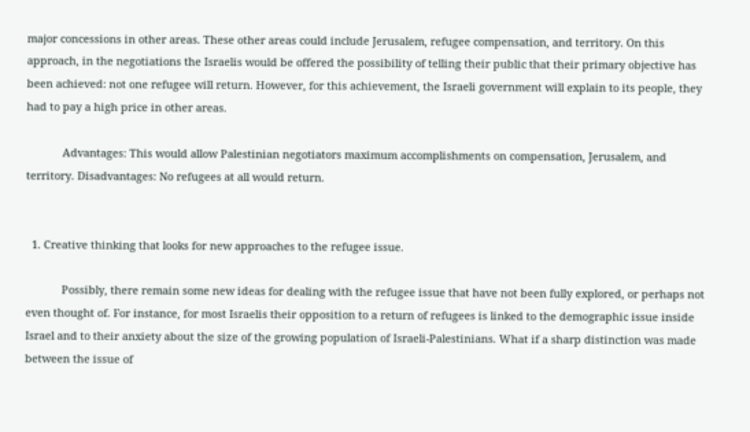major concessions in other areas. These other areas could include Jerusalem, refugee compensation, and territory. On this approach, in the negotiations the Israelis would be offered the possibility of telling their public that their primary objective has been achieved: not one refugee will return. However, for this achievement, the Israeli government will explain to its people, they had to pay a high price in other areas.

            Advantages: This would allow Palestinian negotiators maximum accomplishments on compensation, Jerusalem, and territory. Disadvantages: No refugees at all would return.


  1. Creative thinking that looks for new approaches to the refugee issue.

            Possibly, there remain some new ideas for dealing with the refugee issue that have not been fully explored, or perhaps not even thought of. For instance, for most Israelis their opposition to a return of refugees is linked to the demographic issue inside Israel and to their anxiety about the size of the growing population of Israeli-Palestinians. What if a sharp distinction was made between the issue of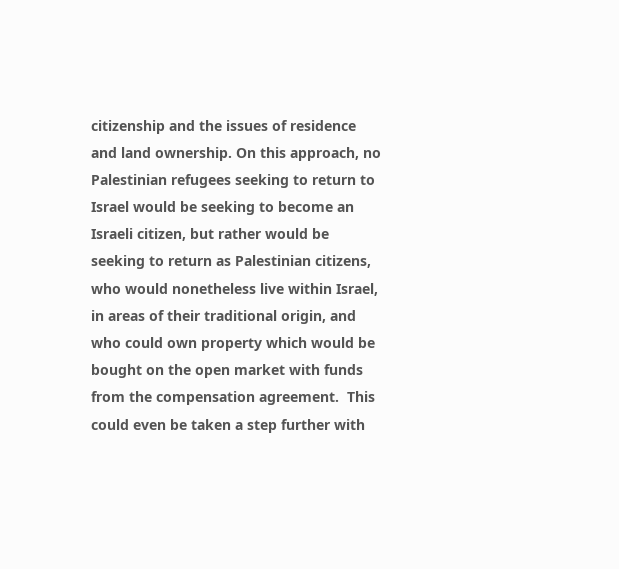citizenship and the issues of residence and land ownership. On this approach, no Palestinian refugees seeking to return to Israel would be seeking to become an Israeli citizen, but rather would be seeking to return as Palestinian citizens, who would nonetheless live within Israel, in areas of their traditional origin, and who could own property which would be bought on the open market with funds from the compensation agreement.  This could even be taken a step further with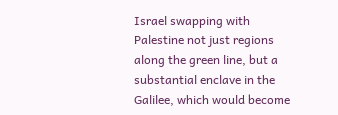Israel swapping with Palestine not just regions along the green line, but a substantial enclave in the Galilee, which would become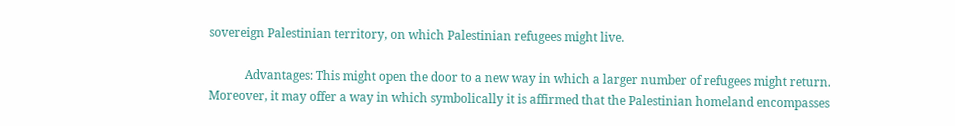sovereign Palestinian territory, on which Palestinian refugees might live.

            Advantages: This might open the door to a new way in which a larger number of refugees might return. Moreover, it may offer a way in which symbolically it is affirmed that the Palestinian homeland encompasses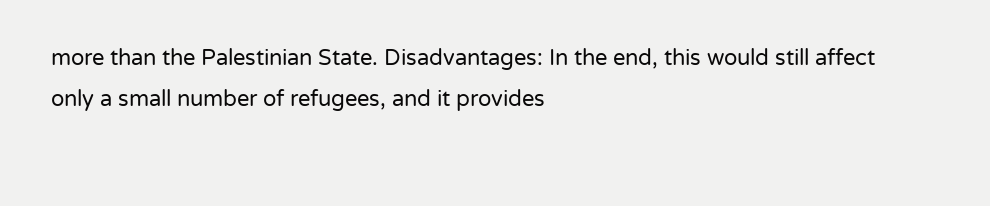more than the Palestinian State. Disadvantages: In the end, this would still affect only a small number of refugees, and it provides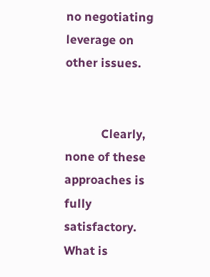no negotiating leverage on other issues.


            Clearly, none of these approaches is fully satisfactory. What is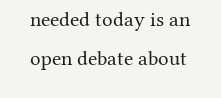needed today is an open debate about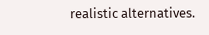realistic alternatives.